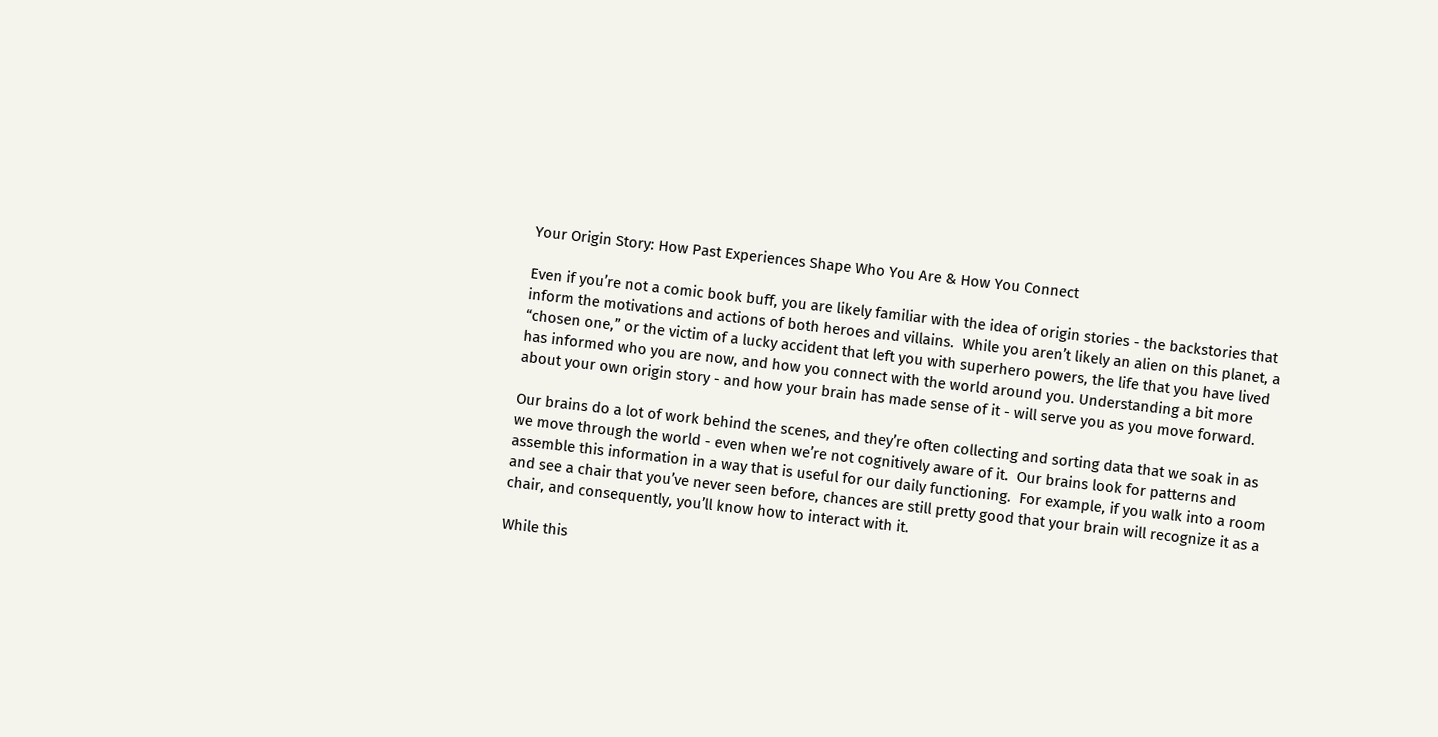Your Origin Story: How Past Experiences Shape Who You Are & How You Connect

Even if you’re not a comic book buff, you are likely familiar with the idea of origin stories - the backstories that inform the motivations and actions of both heroes and villains.  While you aren’t likely an alien on this planet, a “chosen one,” or the victim of a lucky accident that left you with superhero powers, the life that you have lived has informed who you are now, and how you connect with the world around you. Understanding a bit more about your own origin story - and how your brain has made sense of it - will serve you as you move forward.

Our brains do a lot of work behind the scenes, and they’re often collecting and sorting data that we soak in as we move through the world - even when we’re not cognitively aware of it.  Our brains look for patterns and assemble this information in a way that is useful for our daily functioning.  For example, if you walk into a room and see a chair that you’ve never seen before, chances are still pretty good that your brain will recognize it as a chair, and consequently, you’ll know how to interact with it.

While this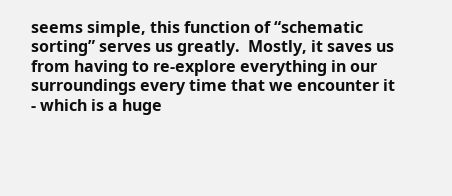seems simple, this function of “schematic sorting” serves us greatly.  Mostly, it saves us from having to re-explore everything in our surroundings every time that we encounter it - which is a huge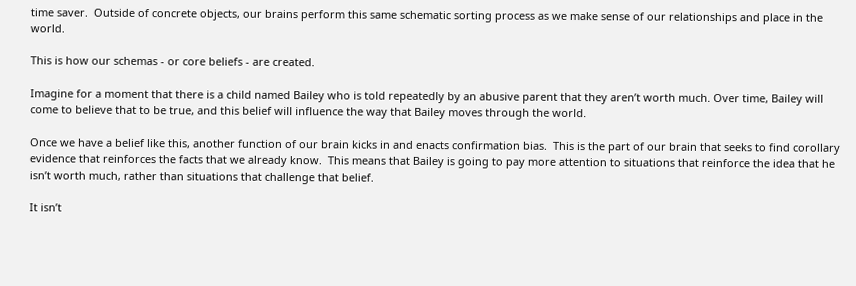time saver.  Outside of concrete objects, our brains perform this same schematic sorting process as we make sense of our relationships and place in the world.

This is how our schemas - or core beliefs - are created.

Imagine for a moment that there is a child named Bailey who is told repeatedly by an abusive parent that they aren’t worth much. Over time, Bailey will come to believe that to be true, and this belief will influence the way that Bailey moves through the world.

Once we have a belief like this, another function of our brain kicks in and enacts confirmation bias.  This is the part of our brain that seeks to find corollary evidence that reinforces the facts that we already know.  This means that Bailey is going to pay more attention to situations that reinforce the idea that he isn’t worth much, rather than situations that challenge that belief.

It isn’t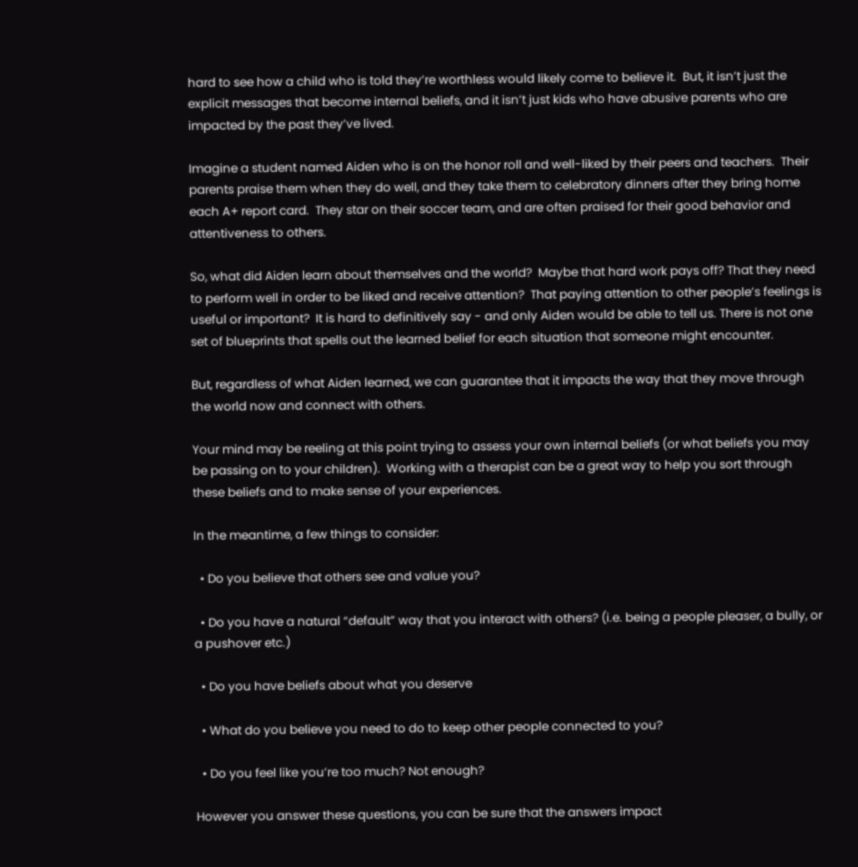hard to see how a child who is told they’re worthless would likely come to believe it.  But, it isn’t just the explicit messages that become internal beliefs, and it isn’t just kids who have abusive parents who are impacted by the past they’ve lived.

Imagine a student named Aiden who is on the honor roll and well-liked by their peers and teachers.  Their parents praise them when they do well, and they take them to celebratory dinners after they bring home each A+ report card.  They star on their soccer team, and are often praised for their good behavior and attentiveness to others.

So, what did Aiden learn about themselves and the world?  Maybe that hard work pays off? That they need to perform well in order to be liked and receive attention?  That paying attention to other people’s feelings is useful or important?  It is hard to definitively say - and only Aiden would be able to tell us. There is not one set of blueprints that spells out the learned belief for each situation that someone might encounter.

But, regardless of what Aiden learned, we can guarantee that it impacts the way that they move through the world now and connect with others.

Your mind may be reeling at this point trying to assess your own internal beliefs (or what beliefs you may be passing on to your children).  Working with a therapist can be a great way to help you sort through these beliefs and to make sense of your experiences.

In the meantime, a few things to consider:

  • Do you believe that others see and value you?

  • Do you have a natural “default” way that you interact with others? (i.e. being a people pleaser, a bully, or a pushover etc.)

  • Do you have beliefs about what you deserve

  • What do you believe you need to do to keep other people connected to you?

  • Do you feel like you’re too much? Not enough?

However you answer these questions, you can be sure that the answers impact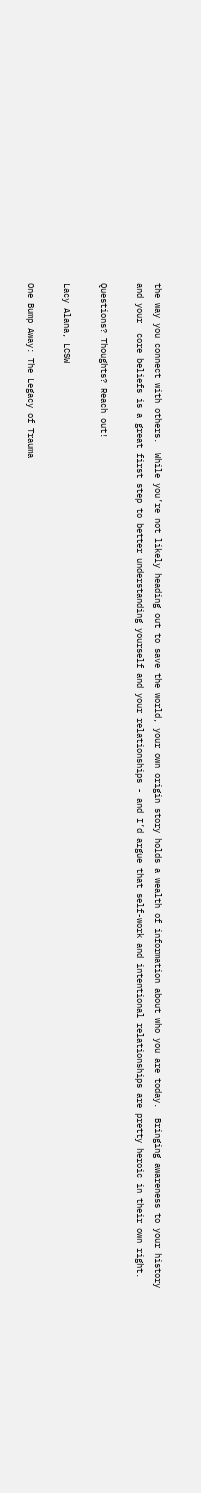the way you connect with others.  While you’re not likely heading out to save the world, your own origin story holds a wealth of information about who you are today.  Bringing awareness to your history and your  core beliefs is a great first step to better understanding yourself and your relationships - and I’d argue that self-work and intentional relationships are pretty heroic in their own right.

Questions? Thoughts? Reach out!

Lacy Alana, LCSW

One Bump Away: The Legacy of Trauma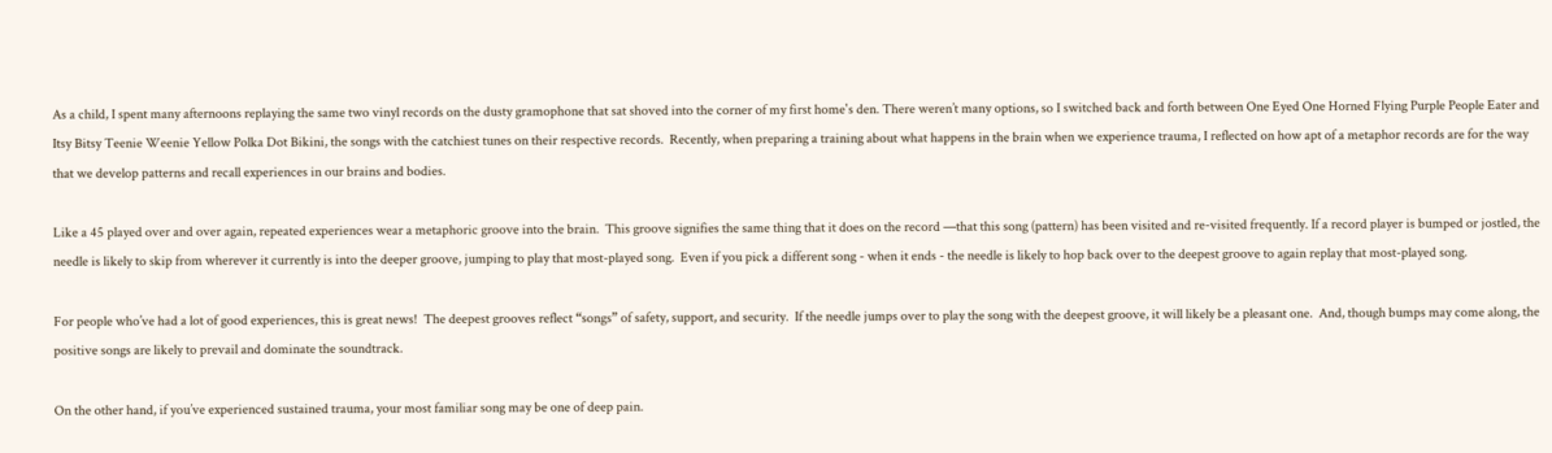As a child, I spent many afternoons replaying the same two vinyl records on the dusty gramophone that sat shoved into the corner of my first home's den. There weren’t many options, so I switched back and forth between One Eyed One Horned Flying Purple People Eater and Itsy Bitsy Teenie Weenie Yellow Polka Dot Bikini, the songs with the catchiest tunes on their respective records.  Recently, when preparing a training about what happens in the brain when we experience trauma, I reflected on how apt of a metaphor records are for the way that we develop patterns and recall experiences in our brains and bodies.

Like a 45 played over and over again, repeated experiences wear a metaphoric groove into the brain.  This groove signifies the same thing that it does on the record —that this song (pattern) has been visited and re-visited frequently. If a record player is bumped or jostled, the needle is likely to skip from wherever it currently is into the deeper groove, jumping to play that most-played song.  Even if you pick a different song - when it ends - the needle is likely to hop back over to the deepest groove to again replay that most-played song.

For people who’ve had a lot of good experiences, this is great news!  The deepest grooves reflect “songs” of safety, support, and security.  If the needle jumps over to play the song with the deepest groove, it will likely be a pleasant one.  And, though bumps may come along, the positive songs are likely to prevail and dominate the soundtrack.

On the other hand, if you’ve experienced sustained trauma, your most familiar song may be one of deep pain.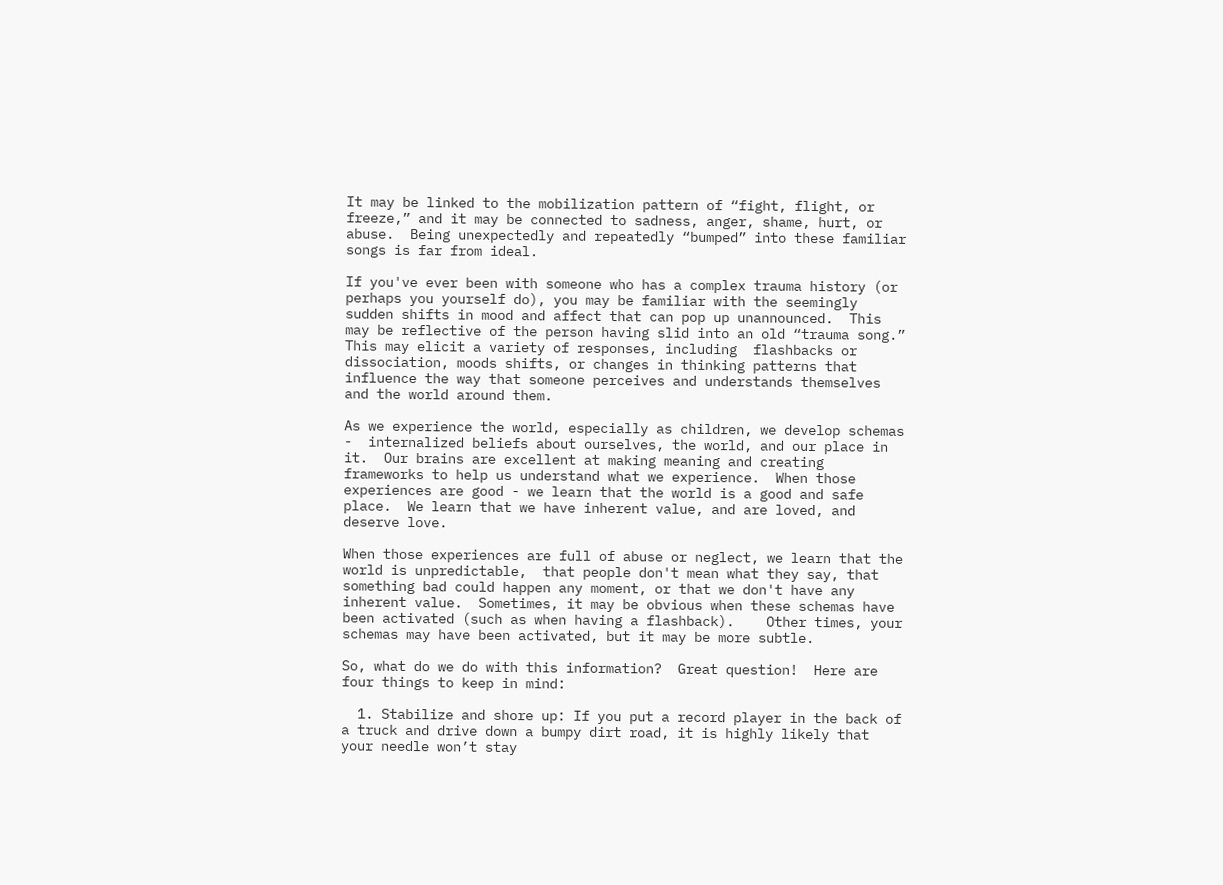It may be linked to the mobilization pattern of “fight, flight, or freeze,” and it may be connected to sadness, anger, shame, hurt, or abuse.  Being unexpectedly and repeatedly “bumped” into these familiar songs is far from ideal.

If you've ever been with someone who has a complex trauma history (or perhaps you yourself do), you may be familiar with the seemingly sudden shifts in mood and affect that can pop up unannounced.  This may be reflective of the person having slid into an old “trauma song.”  This may elicit a variety of responses, including  flashbacks or dissociation, moods shifts, or changes in thinking patterns that influence the way that someone perceives and understands themselves and the world around them.

As we experience the world, especially as children, we develop schemas -  internalized beliefs about ourselves, the world, and our place in it.  Our brains are excellent at making meaning and creating frameworks to help us understand what we experience.  When those experiences are good - we learn that the world is a good and safe place.  We learn that we have inherent value, and are loved, and deserve love.

When those experiences are full of abuse or neglect, we learn that the world is unpredictable,  that people don't mean what they say, that something bad could happen any moment, or that we don't have any inherent value.  Sometimes, it may be obvious when these schemas have been activated (such as when having a flashback).    Other times, your schemas may have been activated, but it may be more subtle.

So, what do we do with this information?  Great question!  Here are four things to keep in mind:

  1. Stabilize and shore up: If you put a record player in the back of a truck and drive down a bumpy dirt road, it is highly likely that your needle won’t stay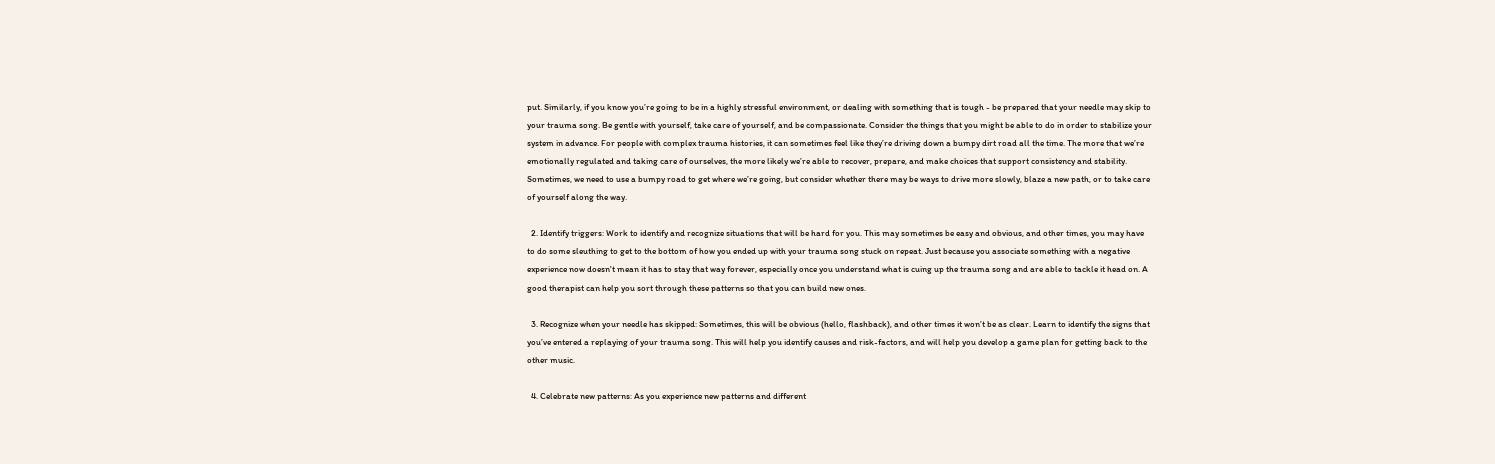put. Similarly, if you know you’re going to be in a highly stressful environment, or dealing with something that is tough - be prepared that your needle may skip to your trauma song. Be gentle with yourself, take care of yourself, and be compassionate. Consider the things that you might be able to do in order to stabilize your system in advance. For people with complex trauma histories, it can sometimes feel like they’re driving down a bumpy dirt road all the time. The more that we’re emotionally regulated and taking care of ourselves, the more likely we’re able to recover, prepare, and make choices that support consistency and stability. Sometimes, we need to use a bumpy road to get where we’re going, but consider whether there may be ways to drive more slowly, blaze a new path, or to take care of yourself along the way.

  2. Identify triggers: Work to identify and recognize situations that will be hard for you. This may sometimes be easy and obvious, and other times, you may have to do some sleuthing to get to the bottom of how you ended up with your trauma song stuck on repeat. Just because you associate something with a negative experience now doesn't mean it has to stay that way forever, especially once you understand what is cuing up the trauma song and are able to tackle it head on. A good therapist can help you sort through these patterns so that you can build new ones.

  3. Recognize when your needle has skipped: Sometimes, this will be obvious (hello, flashback), and other times it won’t be as clear. Learn to identify the signs that you’ve entered a replaying of your trauma song. This will help you identify causes and risk-factors, and will help you develop a game plan for getting back to the other music.

  4. Celebrate new patterns: As you experience new patterns and different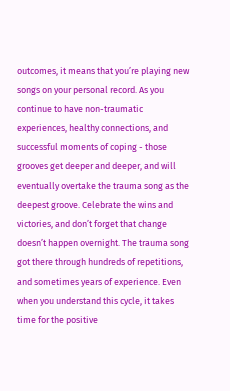outcomes, it means that you’re playing new songs on your personal record. As you continue to have non-traumatic experiences, healthy connections, and successful moments of coping - those grooves get deeper and deeper, and will eventually overtake the trauma song as the deepest groove. Celebrate the wins and victories, and don’t forget that change doesn’t happen overnight. The trauma song got there through hundreds of repetitions, and sometimes years of experience. Even when you understand this cycle, it takes time for the positive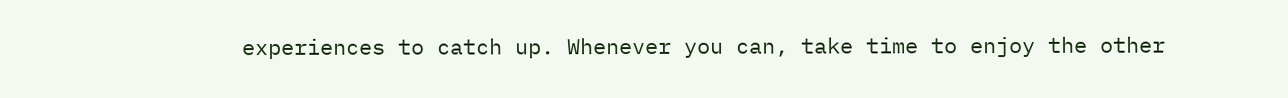experiences to catch up. Whenever you can, take time to enjoy the other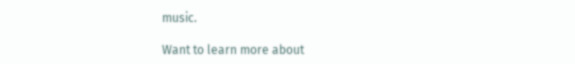music.

Want to learn more about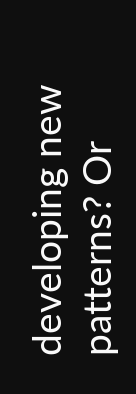developing new patterns? Or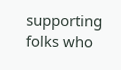supporting folks who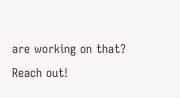are working on that?  Reach out!